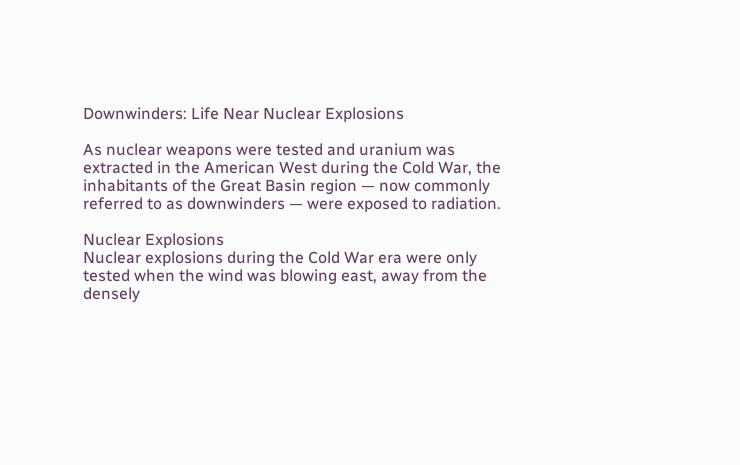Downwinders: Life Near Nuclear Explosions

As nuclear weapons were tested and uranium was extracted in the American West during the Cold War, the inhabitants of the Great Basin region — now commonly referred to as downwinders — were exposed to radiation.

Nuclear Explosions
Nuclear explosions during the Cold War era were only tested when the wind was blowing east, away from the densely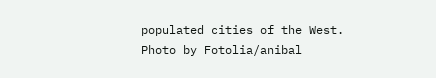populated cities of the West.
Photo by Fotolia/anibal